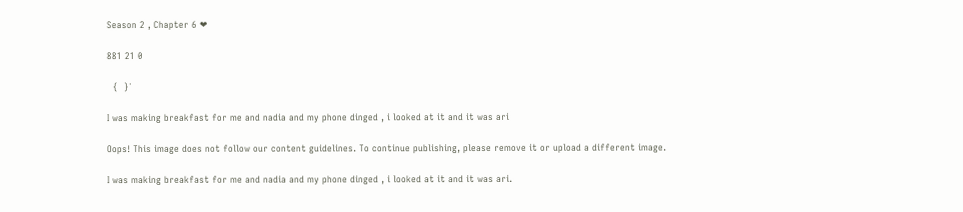Season 2 , Chapter 6 ❤

881 21 0

  {  }˙

I was making breakfast for me and nadia and my phone dinged , i looked at it and it was ari

Oops! This image does not follow our content guidelines. To continue publishing, please remove it or upload a different image.

I was making breakfast for me and nadia and my phone dinged , i looked at it and it was ari.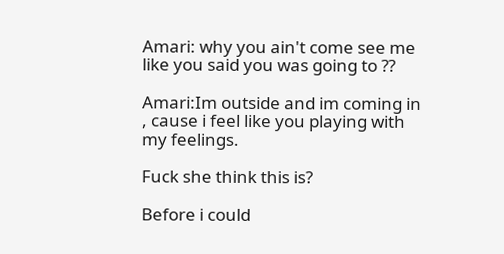Amari: why you ain't come see me like you said you was going to ??

Amari:Im outside and im coming in , cause i feel like you playing with my feelings.

Fuck she think this is?

Before i could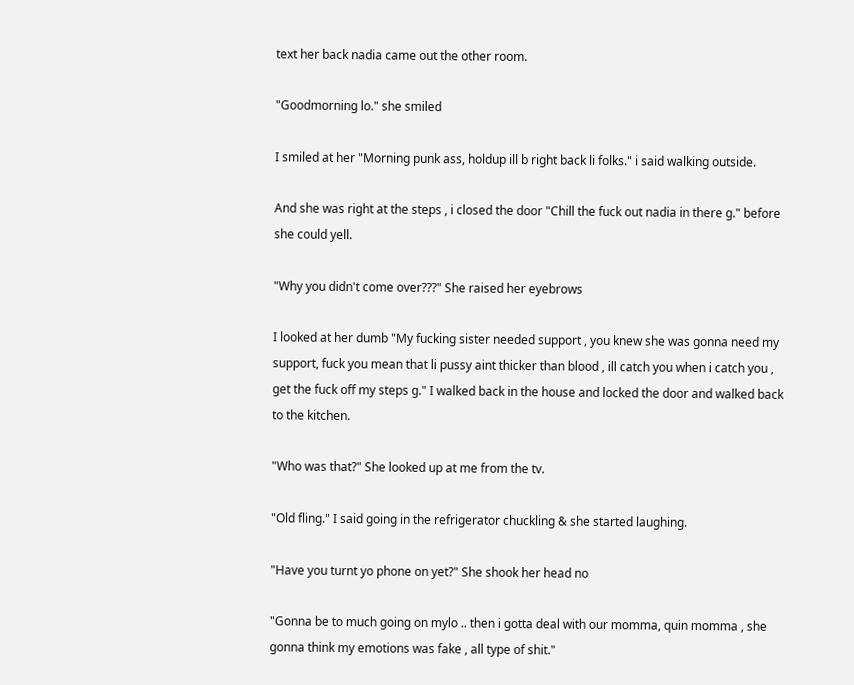text her back nadia came out the other room.

"Goodmorning lo." she smiled

I smiled at her "Morning punk ass, holdup ill b right back li folks." i said walking outside.

And she was right at the steps , i closed the door "Chill the fuck out nadia in there g." before she could yell.

"Why you didn't come over???" She raised her eyebrows

I looked at her dumb "My fucking sister needed support , you knew she was gonna need my support, fuck you mean that li pussy aint thicker than blood , ill catch you when i catch you , get the fuck off my steps g." I walked back in the house and locked the door and walked back to the kitchen.

"Who was that?" She looked up at me from the tv.

"Old fling." I said going in the refrigerator chuckling & she started laughing.

"Have you turnt yo phone on yet?" She shook her head no

"Gonna be to much going on mylo .. then i gotta deal with our momma, quin momma , she gonna think my emotions was fake , all type of shit."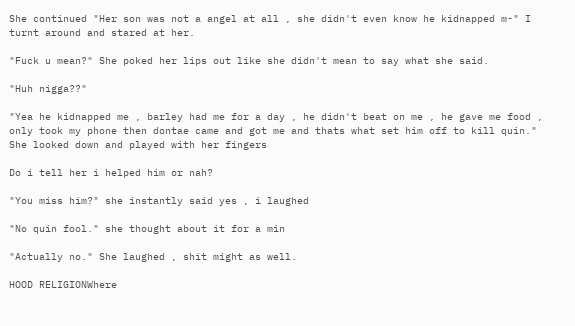She continued "Her son was not a angel at all , she didn't even know he kidnapped m-" I turnt around and stared at her.

"Fuck u mean?" She poked her lips out like she didn't mean to say what she said.

"Huh nigga??"

"Yea he kidnapped me , barley had me for a day , he didn't beat on me , he gave me food , only took my phone then dontae came and got me and thats what set him off to kill quin." She looked down and played with her fingers

Do i tell her i helped him or nah?

"You miss him?" she instantly said yes , i laughed

"No quin fool." she thought about it for a min

"Actually no." She laughed , shit might as well.

HOOD RELIGIONWhere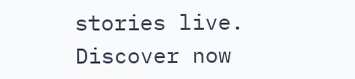stories live. Discover now